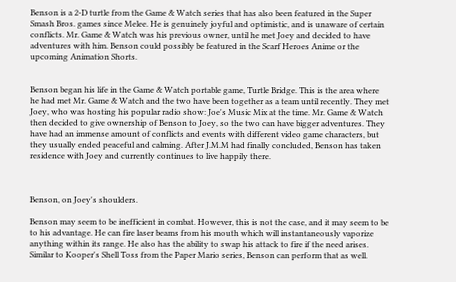Benson is a 2-D turtle from the Game & Watch series that has also been featured in the Super Smash Bros. games since Melee. He is genuinely joyful and optimistic, and is unaware of certain conflicts. Mr. Game & Watch was his previous owner, until he met Joey and decided to have adventures with him. Benson could possibly be featured in the Scarf Heroes Anime or the upcoming Animation Shorts.


Benson began his life in the Game & Watch portable game, Turtle Bridge. This is the area where he had met Mr. Game & Watch and the two have been together as a team until recently. They met Joey, who was hosting his popular radio show: Joe's Music Mix at the time. Mr. Game & Watch then decided to give ownership of Benson to Joey, so the two can have bigger adventures. They have had an immense amount of conflicts and events with different video game characters, but they usually ended peaceful and calming. After J.M.M had finally concluded, Benson has taken residence with Joey and currently continues to live happily there.



Benson, on Joey's shoulders.

Benson may seem to be inefficient in combat. However, this is not the case, and it may seem to be to his advantage. He can fire laser beams from his mouth which will instantaneously vaporize anything within its range. He also has the ability to swap his attack to fire if the need arises. Similar to Kooper's Shell Toss from the Paper Mario series, Benson can perform that as well.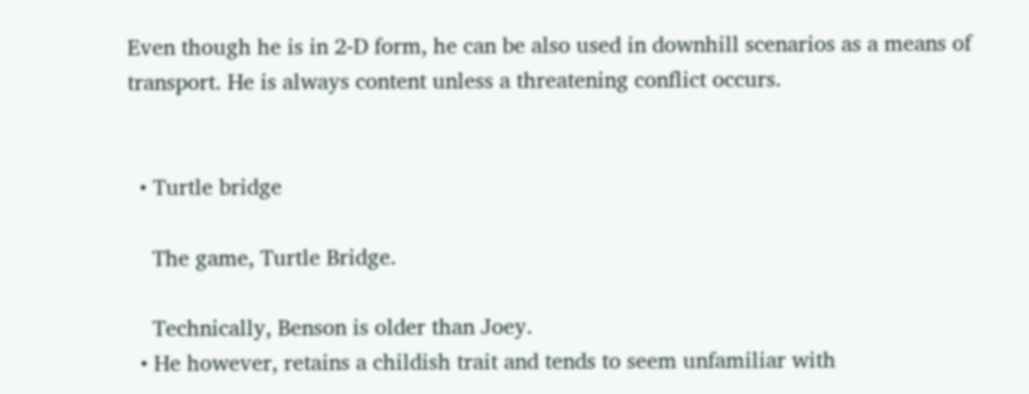Even though he is in 2-D form, he can be also used in downhill scenarios as a means of transport. He is always content unless a threatening conflict occurs.


  • Turtle bridge

    The game, Turtle Bridge.

    Technically, Benson is older than Joey.
  • He however, retains a childish trait and tends to seem unfamiliar with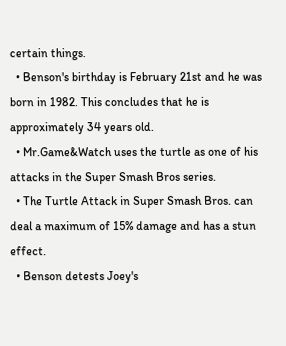certain things.
  • Benson's birthday is February 21st and he was born in 1982. This concludes that he is approximately 34 years old.
  • Mr.Game&Watch uses the turtle as one of his attacks in the Super Smash Bros series.
  • The Turtle Attack in Super Smash Bros. can deal a maximum of 15% damage and has a stun effect.
  • Benson detests Joey's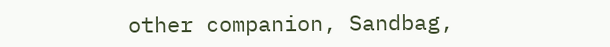other companion, Sandbag,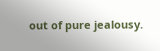out of pure jealousy.